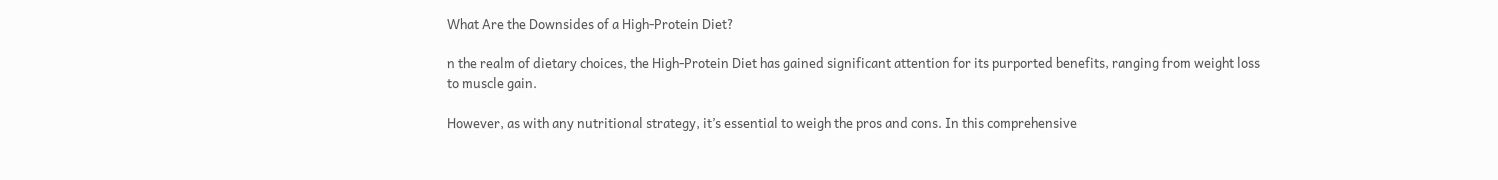What Are the Downsides of a High-Protein Diet?

n the realm of dietary choices, the High-Protein Diet has gained significant attention for its purported benefits, ranging from weight loss to muscle gain.

However, as with any nutritional strategy, it’s essential to weigh the pros and cons. In this comprehensive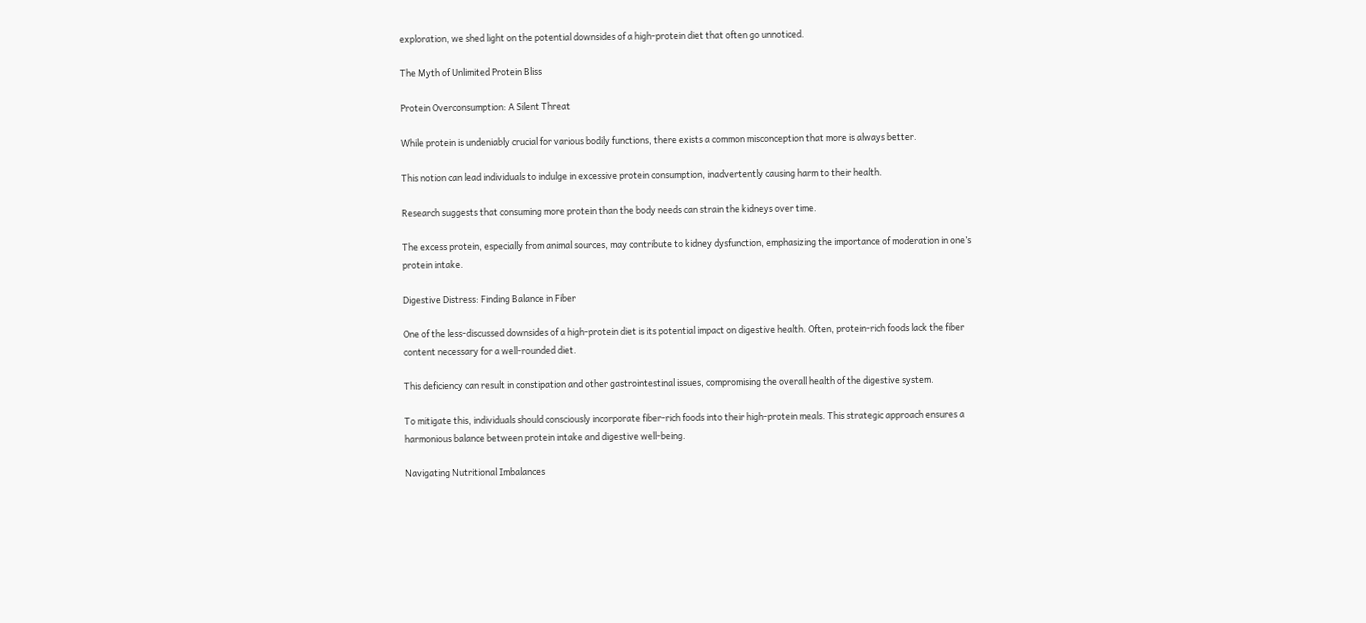exploration, we shed light on the potential downsides of a high-protein diet that often go unnoticed.

The Myth of Unlimited Protein Bliss

Protein Overconsumption: A Silent Threat

While protein is undeniably crucial for various bodily functions, there exists a common misconception that more is always better.

This notion can lead individuals to indulge in excessive protein consumption, inadvertently causing harm to their health.

Research suggests that consuming more protein than the body needs can strain the kidneys over time.

The excess protein, especially from animal sources, may contribute to kidney dysfunction, emphasizing the importance of moderation in one’s protein intake.

Digestive Distress: Finding Balance in Fiber

One of the less-discussed downsides of a high-protein diet is its potential impact on digestive health. Often, protein-rich foods lack the fiber content necessary for a well-rounded diet.

This deficiency can result in constipation and other gastrointestinal issues, compromising the overall health of the digestive system.

To mitigate this, individuals should consciously incorporate fiber-rich foods into their high-protein meals. This strategic approach ensures a harmonious balance between protein intake and digestive well-being.

Navigating Nutritional Imbalances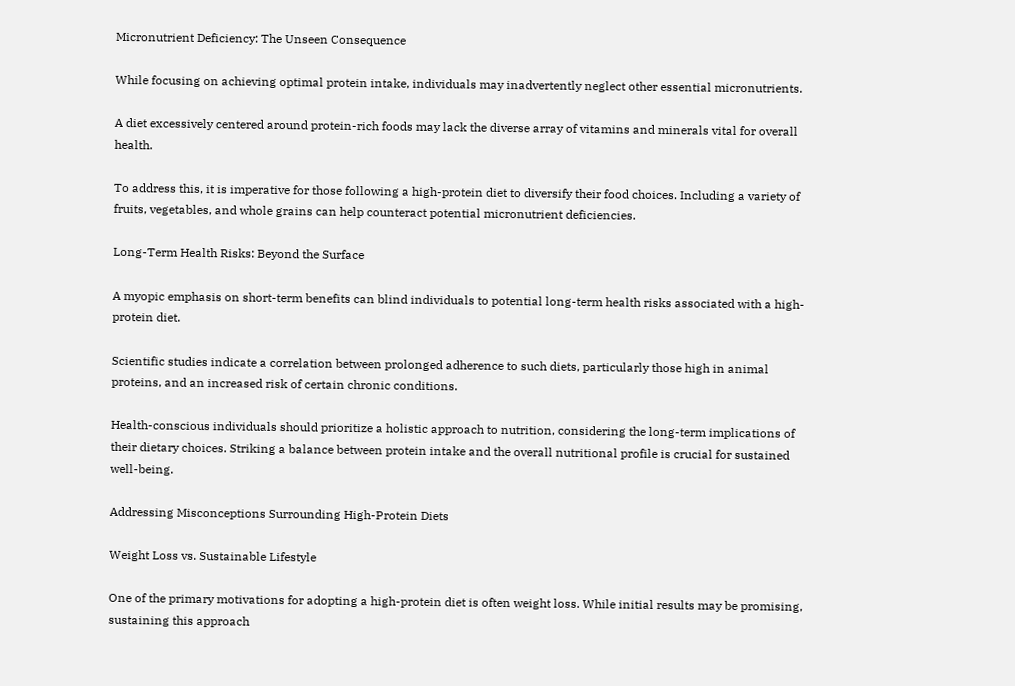Micronutrient Deficiency: The Unseen Consequence

While focusing on achieving optimal protein intake, individuals may inadvertently neglect other essential micronutrients.

A diet excessively centered around protein-rich foods may lack the diverse array of vitamins and minerals vital for overall health.

To address this, it is imperative for those following a high-protein diet to diversify their food choices. Including a variety of fruits, vegetables, and whole grains can help counteract potential micronutrient deficiencies.

Long-Term Health Risks: Beyond the Surface

A myopic emphasis on short-term benefits can blind individuals to potential long-term health risks associated with a high-protein diet.

Scientific studies indicate a correlation between prolonged adherence to such diets, particularly those high in animal proteins, and an increased risk of certain chronic conditions.

Health-conscious individuals should prioritize a holistic approach to nutrition, considering the long-term implications of their dietary choices. Striking a balance between protein intake and the overall nutritional profile is crucial for sustained well-being.

Addressing Misconceptions Surrounding High-Protein Diets

Weight Loss vs. Sustainable Lifestyle

One of the primary motivations for adopting a high-protein diet is often weight loss. While initial results may be promising, sustaining this approach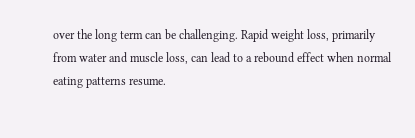over the long term can be challenging. Rapid weight loss, primarily from water and muscle loss, can lead to a rebound effect when normal eating patterns resume.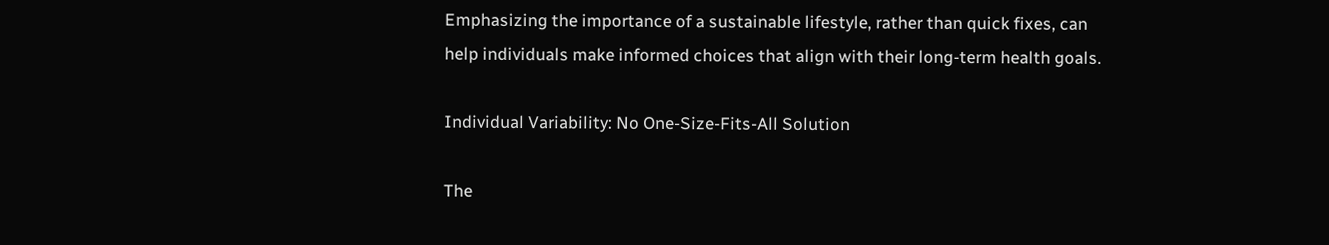Emphasizing the importance of a sustainable lifestyle, rather than quick fixes, can help individuals make informed choices that align with their long-term health goals.

Individual Variability: No One-Size-Fits-All Solution

The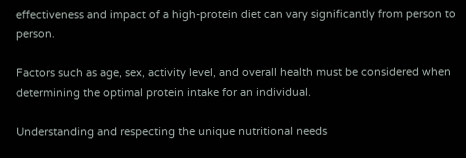effectiveness and impact of a high-protein diet can vary significantly from person to person.

Factors such as age, sex, activity level, and overall health must be considered when determining the optimal protein intake for an individual.

Understanding and respecting the unique nutritional needs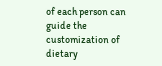of each person can guide the customization of dietary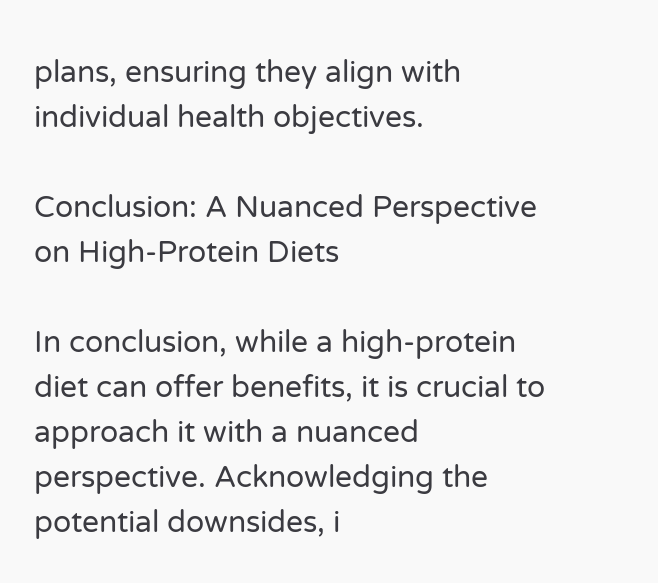plans, ensuring they align with individual health objectives.

Conclusion: A Nuanced Perspective on High-Protein Diets

In conclusion, while a high-protein diet can offer benefits, it is crucial to approach it with a nuanced perspective. Acknowledging the potential downsides, i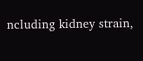ncluding kidney strain,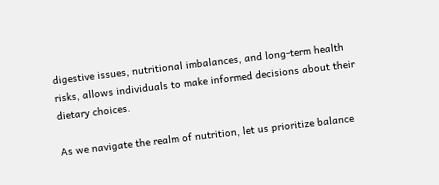digestive issues, nutritional imbalances, and long-term health risks, allows individuals to make informed decisions about their dietary choices.

As we navigate the realm of nutrition, let us prioritize balance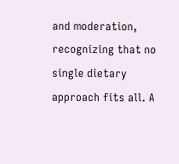and moderation, recognizing that no single dietary approach fits all. A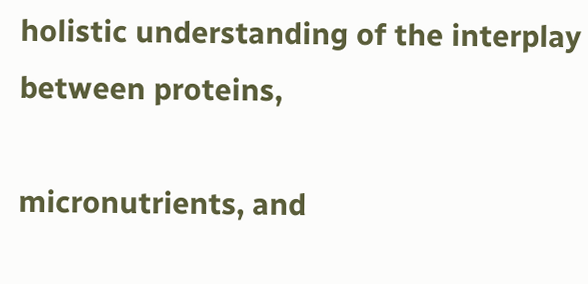holistic understanding of the interplay between proteins,

micronutrients, and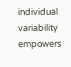individual variability empowers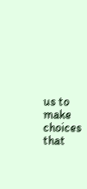us to make choices that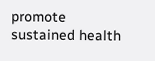promote sustained health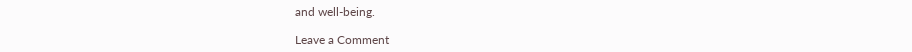and well-being.

Leave a Comment